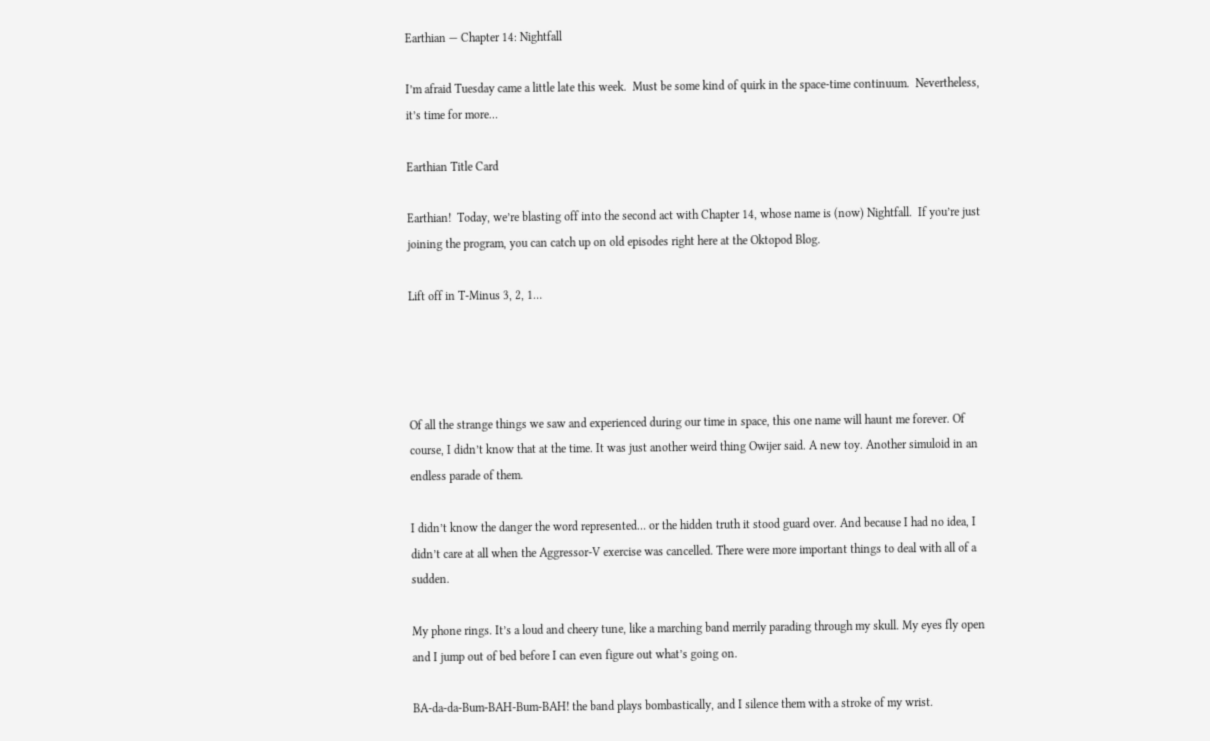Earthian — Chapter 14: Nightfall

I’m afraid Tuesday came a little late this week.  Must be some kind of quirk in the space-time continuum.  Nevertheless, it’s time for more…

Earthian Title Card

Earthian!  Today, we’re blasting off into the second act with Chapter 14, whose name is (now) Nightfall.  If you’re just joining the program, you can catch up on old episodes right here at the Oktopod Blog.

Lift off in T-Minus 3, 2, 1…




Of all the strange things we saw and experienced during our time in space, this one name will haunt me forever. Of course, I didn’t know that at the time. It was just another weird thing Owijer said. A new toy. Another simuloid in an endless parade of them.

I didn’t know the danger the word represented… or the hidden truth it stood guard over. And because I had no idea, I didn’t care at all when the Aggressor-V exercise was cancelled. There were more important things to deal with all of a sudden.

My phone rings. It’s a loud and cheery tune, like a marching band merrily parading through my skull. My eyes fly open and I jump out of bed before I can even figure out what’s going on.

BA-da-da-Bum-BAH-Bum-BAH! the band plays bombastically, and I silence them with a stroke of my wrist.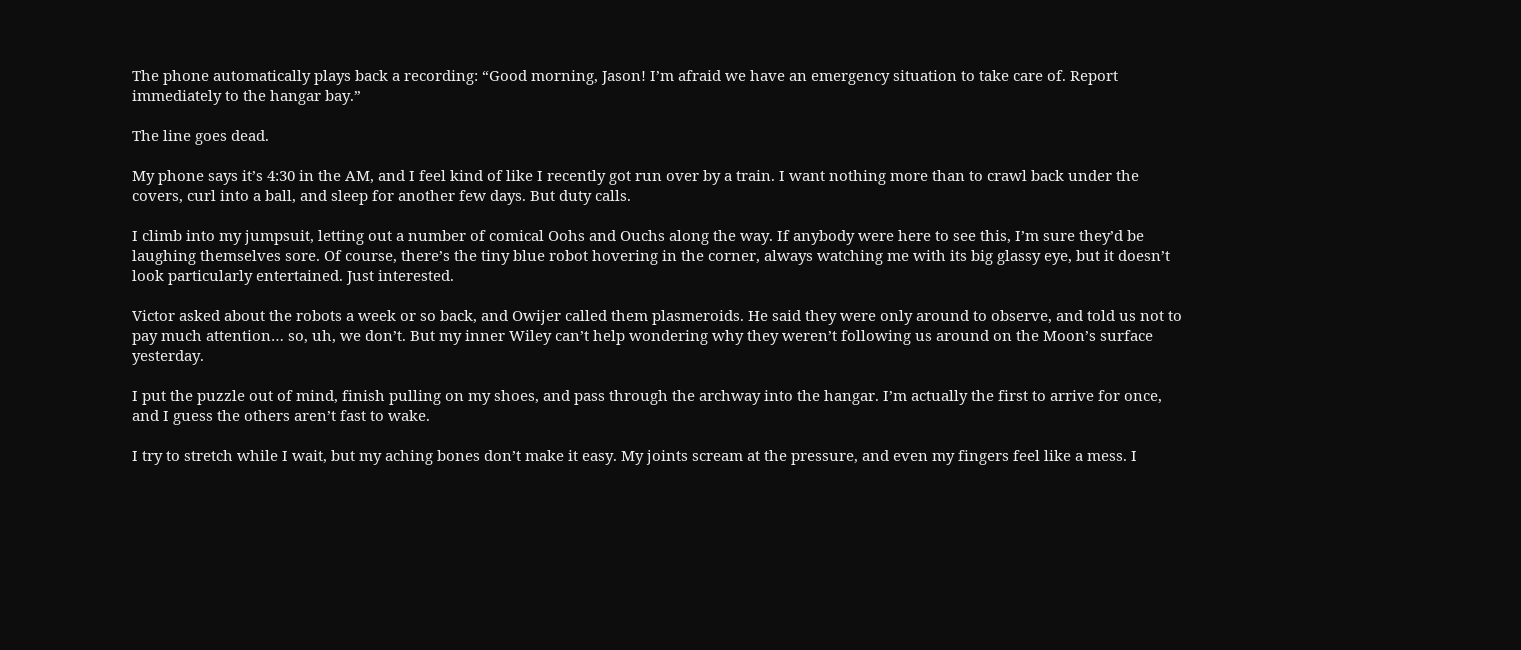The phone automatically plays back a recording: “Good morning, Jason! I’m afraid we have an emergency situation to take care of. Report immediately to the hangar bay.”

The line goes dead.

My phone says it’s 4:30 in the AM, and I feel kind of like I recently got run over by a train. I want nothing more than to crawl back under the covers, curl into a ball, and sleep for another few days. But duty calls.

I climb into my jumpsuit, letting out a number of comical Oohs and Ouchs along the way. If anybody were here to see this, I’m sure they’d be laughing themselves sore. Of course, there’s the tiny blue robot hovering in the corner, always watching me with its big glassy eye, but it doesn’t look particularly entertained. Just interested.

Victor asked about the robots a week or so back, and Owijer called them plasmeroids. He said they were only around to observe, and told us not to pay much attention… so, uh, we don’t. But my inner Wiley can’t help wondering why they weren’t following us around on the Moon’s surface yesterday.

I put the puzzle out of mind, finish pulling on my shoes, and pass through the archway into the hangar. I’m actually the first to arrive for once, and I guess the others aren’t fast to wake.

I try to stretch while I wait, but my aching bones don’t make it easy. My joints scream at the pressure, and even my fingers feel like a mess. I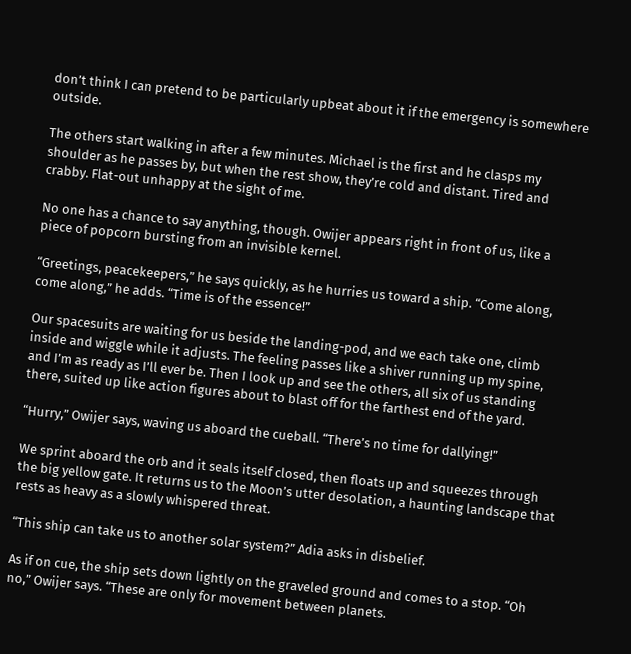don’t think I can pretend to be particularly upbeat about it if the emergency is somewhere outside.

The others start walking in after a few minutes. Michael is the first and he clasps my shoulder as he passes by, but when the rest show, they’re cold and distant. Tired and crabby. Flat-out unhappy at the sight of me.

No one has a chance to say anything, though. Owijer appears right in front of us, like a piece of popcorn bursting from an invisible kernel.

“Greetings, peacekeepers,” he says quickly, as he hurries us toward a ship. “Come along, come along,” he adds. “Time is of the essence!”

Our spacesuits are waiting for us beside the landing-pod, and we each take one, climb inside and wiggle while it adjusts. The feeling passes like a shiver running up my spine, and I’m as ready as I’ll ever be. Then I look up and see the others, all six of us standing there, suited up like action figures about to blast off for the farthest end of the yard.

“Hurry,” Owijer says, waving us aboard the cueball. “There’s no time for dallying!”

We sprint aboard the orb and it seals itself closed, then floats up and squeezes through the big yellow gate. It returns us to the Moon’s utter desolation, a haunting landscape that rests as heavy as a slowly whispered threat.

“This ship can take us to another solar system?” Adia asks in disbelief.

As if on cue, the ship sets down lightly on the graveled ground and comes to a stop. “Oh no,” Owijer says. “These are only for movement between planets.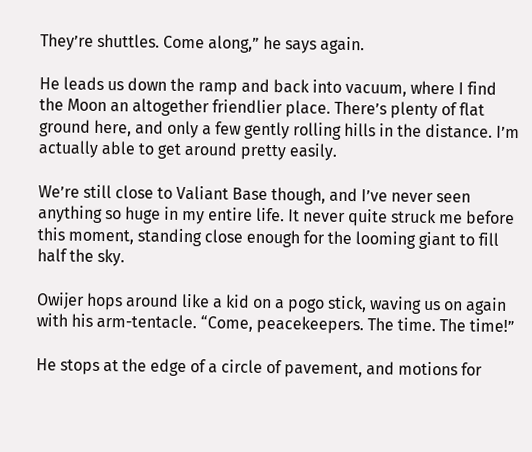They’re shuttles. Come along,” he says again.

He leads us down the ramp and back into vacuum, where I find the Moon an altogether friendlier place. There’s plenty of flat ground here, and only a few gently rolling hills in the distance. I’m actually able to get around pretty easily.

We’re still close to Valiant Base though, and I’ve never seen anything so huge in my entire life. It never quite struck me before this moment, standing close enough for the looming giant to fill half the sky.

Owijer hops around like a kid on a pogo stick, waving us on again with his arm-tentacle. “Come, peacekeepers. The time. The time!”

He stops at the edge of a circle of pavement, and motions for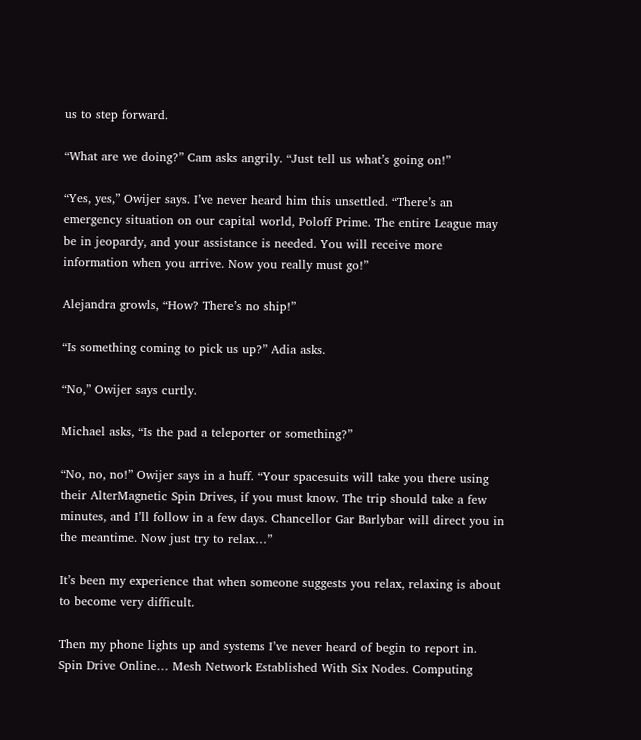us to step forward.

“What are we doing?” Cam asks angrily. “Just tell us what’s going on!”

“Yes, yes,” Owijer says. I’ve never heard him this unsettled. “There’s an emergency situation on our capital world, Poloff Prime. The entire League may be in jeopardy, and your assistance is needed. You will receive more information when you arrive. Now you really must go!”

Alejandra growls, “How? There’s no ship!”

“Is something coming to pick us up?” Adia asks.

“No,” Owijer says curtly.

Michael asks, “Is the pad a teleporter or something?”

“No, no, no!” Owijer says in a huff. “Your spacesuits will take you there using their AlterMagnetic Spin Drives, if you must know. The trip should take a few minutes, and I’ll follow in a few days. Chancellor Gar Barlybar will direct you in the meantime. Now just try to relax…”

It’s been my experience that when someone suggests you relax, relaxing is about to become very difficult.

Then my phone lights up and systems I’ve never heard of begin to report in. Spin Drive Online… Mesh Network Established With Six Nodes. Computing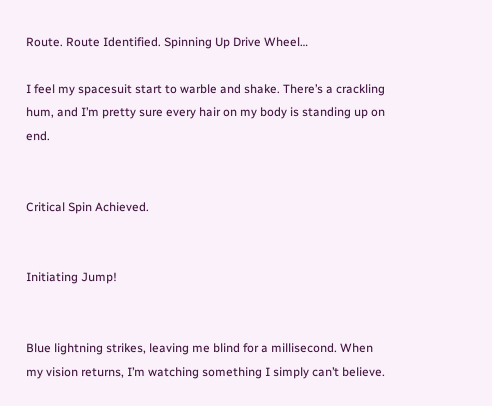Route. Route Identified. Spinning Up Drive Wheel…

I feel my spacesuit start to warble and shake. There’s a crackling hum, and I’m pretty sure every hair on my body is standing up on end.


Critical Spin Achieved.


Initiating Jump!


Blue lightning strikes, leaving me blind for a millisecond. When my vision returns, I’m watching something I simply can’t believe.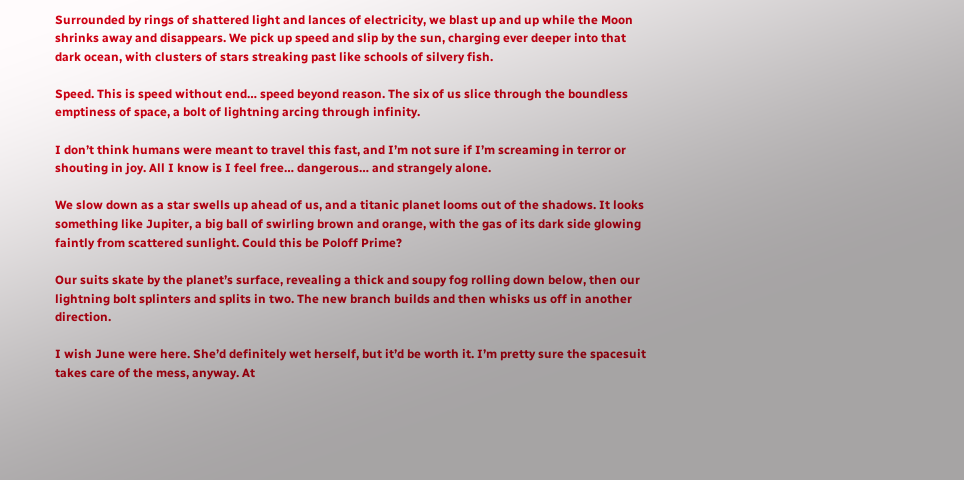Surrounded by rings of shattered light and lances of electricity, we blast up and up while the Moon shrinks away and disappears. We pick up speed and slip by the sun, charging ever deeper into that dark ocean, with clusters of stars streaking past like schools of silvery fish.

Speed. This is speed without end… speed beyond reason. The six of us slice through the boundless emptiness of space, a bolt of lightning arcing through infinity.

I don’t think humans were meant to travel this fast, and I’m not sure if I’m screaming in terror or shouting in joy. All I know is I feel free… dangerous… and strangely alone.

We slow down as a star swells up ahead of us, and a titanic planet looms out of the shadows. It looks something like Jupiter, a big ball of swirling brown and orange, with the gas of its dark side glowing faintly from scattered sunlight. Could this be Poloff Prime?

Our suits skate by the planet’s surface, revealing a thick and soupy fog rolling down below, then our lightning bolt splinters and splits in two. The new branch builds and then whisks us off in another direction.

I wish June were here. She’d definitely wet herself, but it’d be worth it. I’m pretty sure the spacesuit takes care of the mess, anyway. At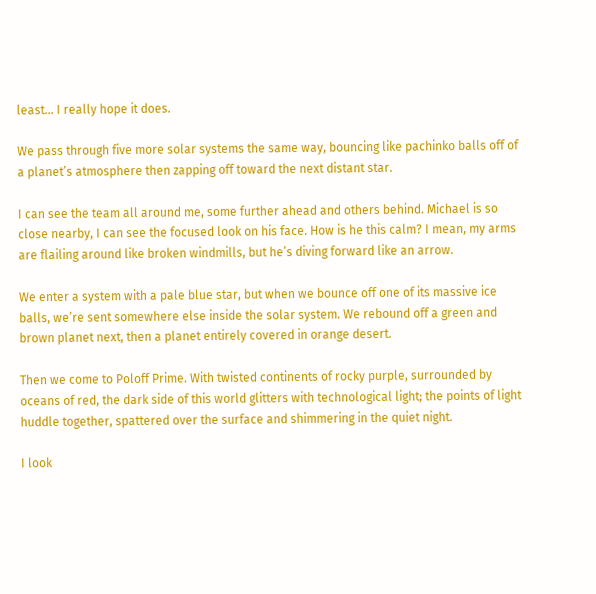least… I really hope it does.

We pass through five more solar systems the same way, bouncing like pachinko balls off of a planet’s atmosphere then zapping off toward the next distant star.

I can see the team all around me, some further ahead and others behind. Michael is so close nearby, I can see the focused look on his face. How is he this calm? I mean, my arms are flailing around like broken windmills, but he’s diving forward like an arrow.

We enter a system with a pale blue star, but when we bounce off one of its massive ice balls, we’re sent somewhere else inside the solar system. We rebound off a green and brown planet next, then a planet entirely covered in orange desert.

Then we come to Poloff Prime. With twisted continents of rocky purple, surrounded by oceans of red, the dark side of this world glitters with technological light; the points of light huddle together, spattered over the surface and shimmering in the quiet night.

I look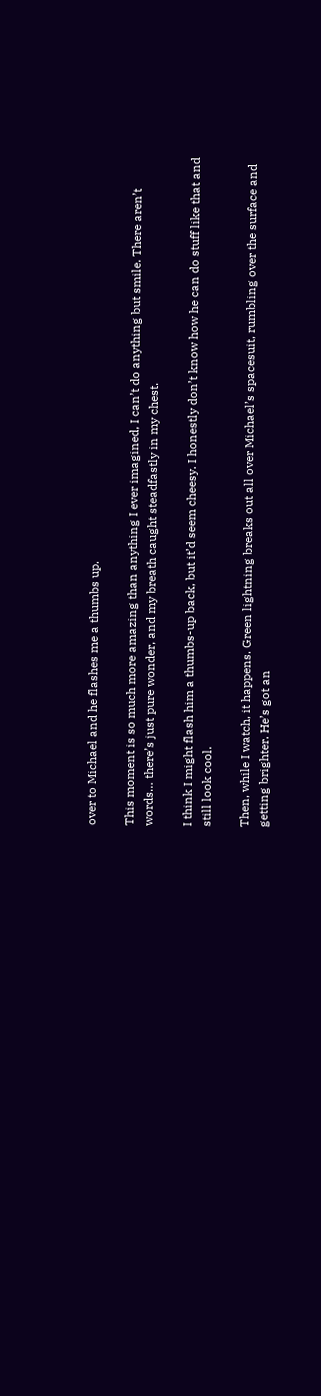over to Michael and he flashes me a thumbs up.

This moment is so much more amazing than anything I ever imagined, I can’t do anything but smile. There aren’t words… there’s just pure wonder, and my breath caught steadfastly in my chest.

I think I might flash him a thumbs-up back, but it’d seem cheesy. I honestly don’t know how he can do stuff like that and still look cool.

Then, while I watch, it happens. Green lightning breaks out all over Michael’s spacesuit, rumbling over the surface and getting brighter. He’s got an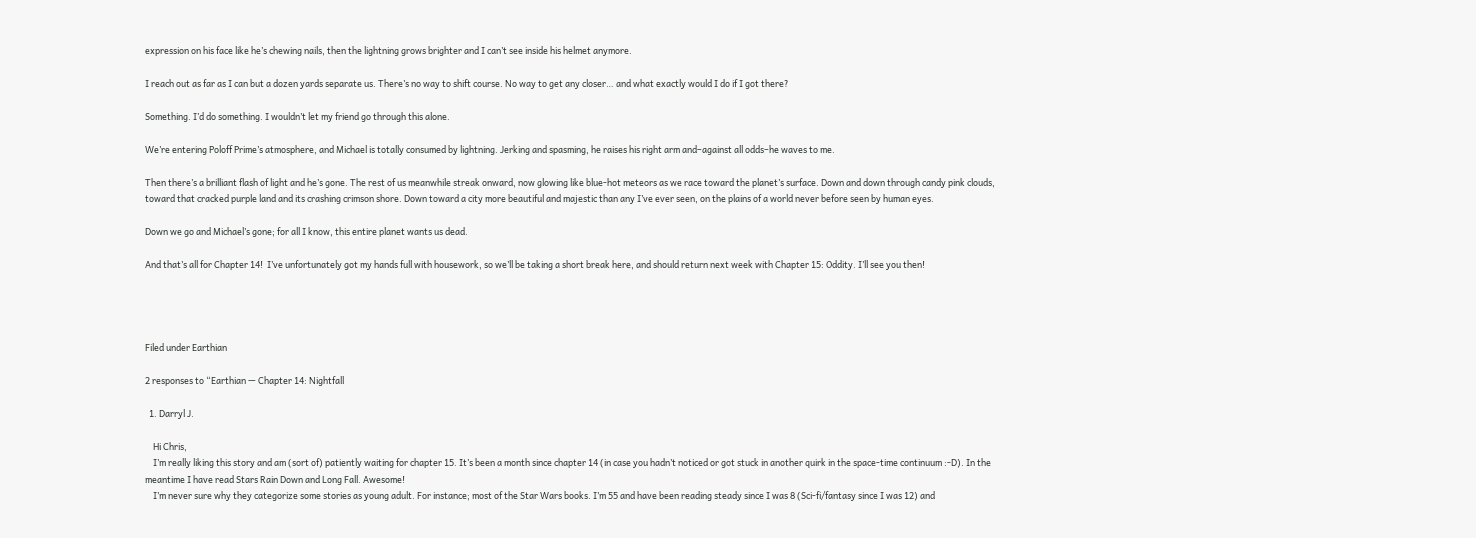expression on his face like he’s chewing nails, then the lightning grows brighter and I can’t see inside his helmet anymore.

I reach out as far as I can but a dozen yards separate us. There’s no way to shift course. No way to get any closer… and what exactly would I do if I got there?

Something. I’d do something. I wouldn’t let my friend go through this alone.

We’re entering Poloff Prime’s atmosphere, and Michael is totally consumed by lightning. Jerking and spasming, he raises his right arm and–against all odds–he waves to me.

Then there’s a brilliant flash of light and he’s gone. The rest of us meanwhile streak onward, now glowing like blue-hot meteors as we race toward the planet’s surface. Down and down through candy pink clouds, toward that cracked purple land and its crashing crimson shore. Down toward a city more beautiful and majestic than any I’ve ever seen, on the plains of a world never before seen by human eyes.

Down we go and Michael’s gone; for all I know, this entire planet wants us dead.

And that’s all for Chapter 14!  I’ve unfortunately got my hands full with housework, so we’ll be taking a short break here, and should return next week with Chapter 15: Oddity. I’ll see you then!




Filed under Earthian

2 responses to “Earthian — Chapter 14: Nightfall

  1. Darryl J.

    Hi Chris,
    I’m really liking this story and am (sort of) patiently waiting for chapter 15. It’s been a month since chapter 14 (in case you hadn’t noticed or got stuck in another quirk in the space-time continuum :-D). In the meantime I have read Stars Rain Down and Long Fall. Awesome!
    I’m never sure why they categorize some stories as young adult. For instance; most of the Star Wars books. I’m 55 and have been reading steady since I was 8 (Sci-fi/fantasy since I was 12) and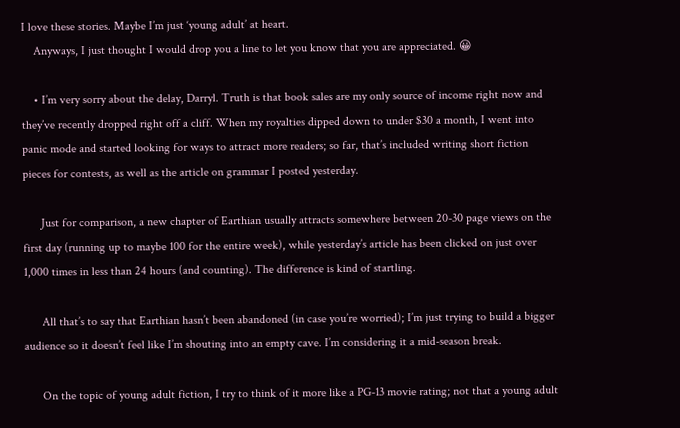I love these stories. Maybe I’m just ‘young adult’ at heart.
    Anyways, I just thought I would drop you a line to let you know that you are appreciated. 😀

    • I’m very sorry about the delay, Darryl. Truth is that book sales are my only source of income right now and they’ve recently dropped right off a cliff. When my royalties dipped down to under $30 a month, I went into panic mode and started looking for ways to attract more readers; so far, that’s included writing short fiction pieces for contests, as well as the article on grammar I posted yesterday.

      Just for comparison, a new chapter of Earthian usually attracts somewhere between 20-30 page views on the first day (running up to maybe 100 for the entire week), while yesterday’s article has been clicked on just over 1,000 times in less than 24 hours (and counting). The difference is kind of startling.

      All that’s to say that Earthian hasn’t been abandoned (in case you’re worried); I’m just trying to build a bigger audience so it doesn’t feel like I’m shouting into an empty cave. I’m considering it a mid-season break.

      On the topic of young adult fiction, I try to think of it more like a PG-13 movie rating; not that a young adult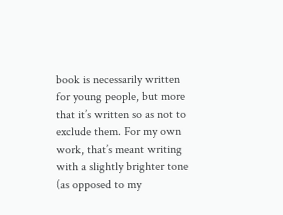book is necessarily written for young people, but more that it’s written so as not to exclude them. For my own work, that’s meant writing with a slightly brighter tone (as opposed to my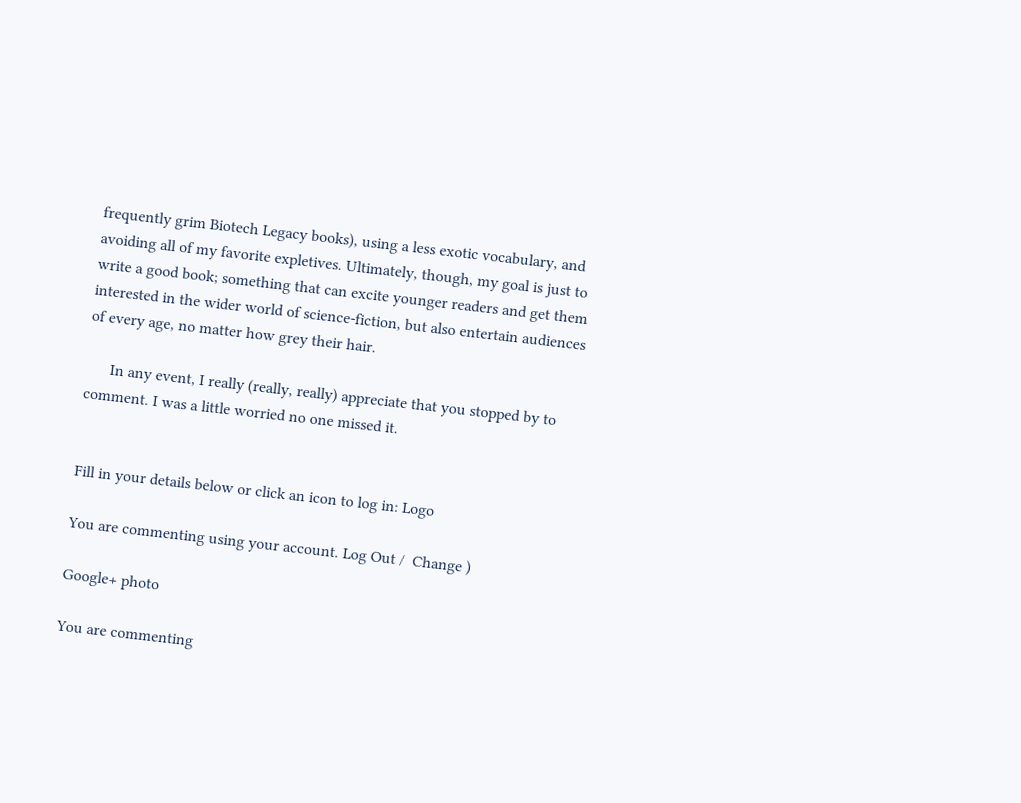frequently grim Biotech Legacy books), using a less exotic vocabulary, and avoiding all of my favorite expletives. Ultimately, though, my goal is just to write a good book; something that can excite younger readers and get them interested in the wider world of science-fiction, but also entertain audiences of every age, no matter how grey their hair.

      In any event, I really (really, really) appreciate that you stopped by to comment. I was a little worried no one missed it.


Fill in your details below or click an icon to log in: Logo

You are commenting using your account. Log Out /  Change )

Google+ photo

You are commenting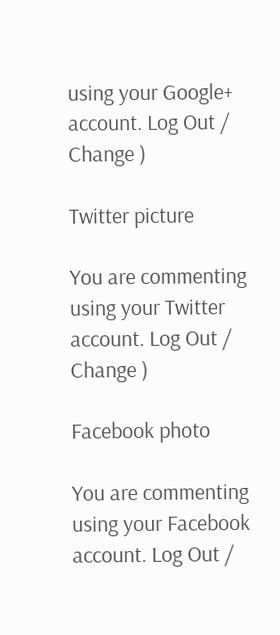using your Google+ account. Log Out /  Change )

Twitter picture

You are commenting using your Twitter account. Log Out /  Change )

Facebook photo

You are commenting using your Facebook account. Log Out /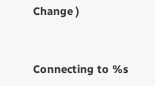Change )


Connecting to %s